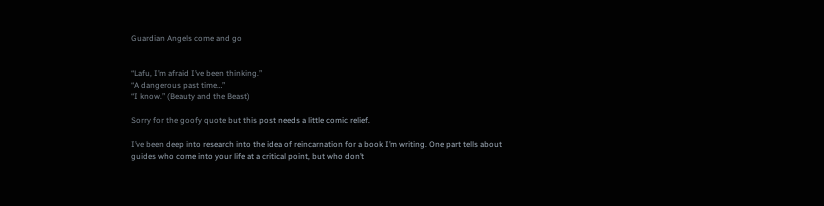Guardian Angels come and go


“Lafu, I’m afraid I’ve been thinking.”
“A dangerous past time…”
“I know.” (Beauty and the Beast)

Sorry for the goofy quote but this post needs a little comic relief.

I’ve been deep into research into the idea of reincarnation for a book I’m writing. One part tells about guides who come into your life at a critical point, but who don’t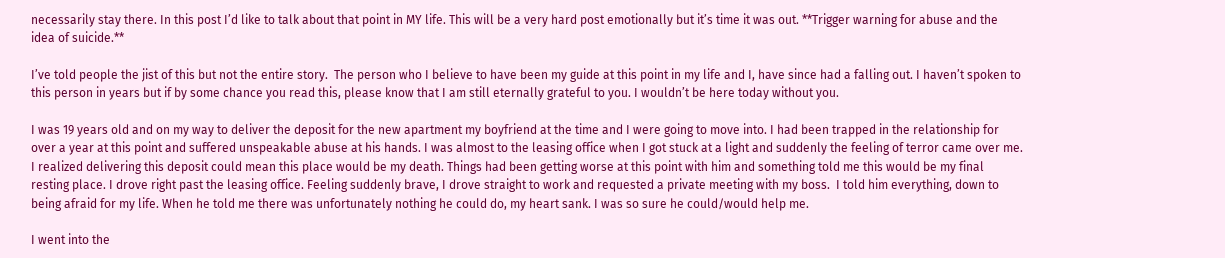necessarily stay there. In this post I’d like to talk about that point in MY life. This will be a very hard post emotionally but it’s time it was out. **Trigger warning for abuse and the idea of suicide.**

I’ve told people the jist of this but not the entire story.  The person who I believe to have been my guide at this point in my life and I, have since had a falling out. I haven’t spoken to this person in years but if by some chance you read this, please know that I am still eternally grateful to you. I wouldn’t be here today without you.

I was 19 years old and on my way to deliver the deposit for the new apartment my boyfriend at the time and I were going to move into. I had been trapped in the relationship for over a year at this point and suffered unspeakable abuse at his hands. I was almost to the leasing office when I got stuck at a light and suddenly the feeling of terror came over me. I realized delivering this deposit could mean this place would be my death. Things had been getting worse at this point with him and something told me this would be my final resting place. I drove right past the leasing office. Feeling suddenly brave, I drove straight to work and requested a private meeting with my boss.  I told him everything, down to being afraid for my life. When he told me there was unfortunately nothing he could do, my heart sank. I was so sure he could/would help me.

I went into the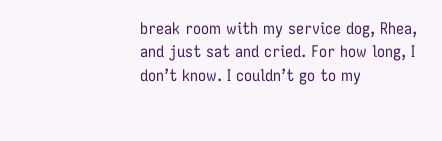break room with my service dog, Rhea, and just sat and cried. For how long, I don’t know. I couldn’t go to my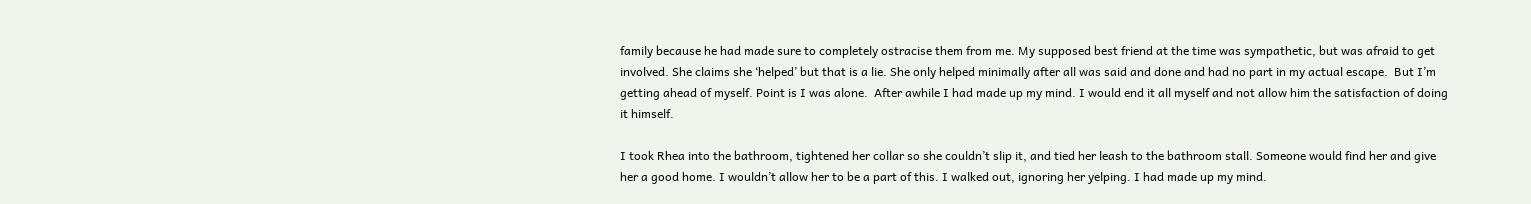family because he had made sure to completely ostracise them from me. My supposed best friend at the time was sympathetic, but was afraid to get involved. She claims she ‘helped’ but that is a lie. She only helped minimally after all was said and done and had no part in my actual escape.  But I’m getting ahead of myself. Point is I was alone.  After awhile I had made up my mind. I would end it all myself and not allow him the satisfaction of doing it himself.

I took Rhea into the bathroom, tightened her collar so she couldn’t slip it, and tied her leash to the bathroom stall. Someone would find her and give her a good home. I wouldn’t allow her to be a part of this. I walked out, ignoring her yelping. I had made up my mind.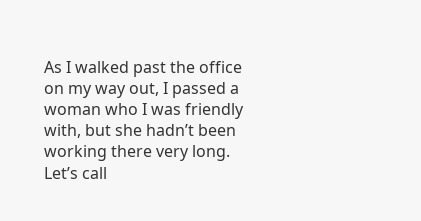As I walked past the office on my way out, I passed a woman who I was friendly with, but she hadn’t been working there very long. Let’s call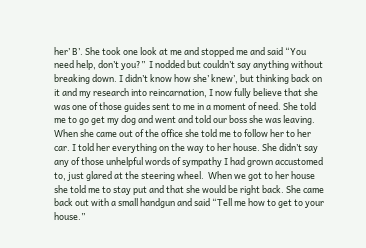her’ B’. She took one look at me and stopped me and said “You need help, don’t you?”  I nodded but couldn’t say anything without breaking down. I didn’t know how she’ knew’, but thinking back on it and my research into reincarnation, I now fully believe that she was one of those guides sent to me in a moment of need. She told me to go get my dog and went and told our boss she was leaving. When she came out of the office she told me to follow her to her car. I told her everything on the way to her house. She didn’t say any of those unhelpful words of sympathy I had grown accustomed to, just glared at the steering wheel.  When we got to her house she told me to stay put and that she would be right back. She came back out with a small handgun and said “Tell me how to get to your house.”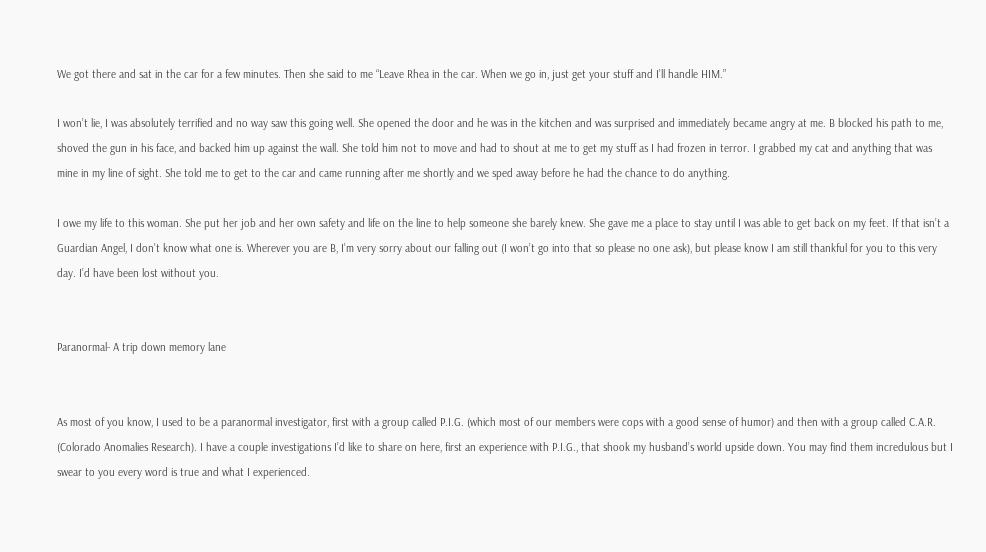We got there and sat in the car for a few minutes. Then she said to me “Leave Rhea in the car. When we go in, just get your stuff and I’ll handle HIM.”

I won’t lie, I was absolutely terrified and no way saw this going well. She opened the door and he was in the kitchen and was surprised and immediately became angry at me. B blocked his path to me, shoved the gun in his face, and backed him up against the wall. She told him not to move and had to shout at me to get my stuff as I had frozen in terror. I grabbed my cat and anything that was mine in my line of sight. She told me to get to the car and came running after me shortly and we sped away before he had the chance to do anything.

I owe my life to this woman. She put her job and her own safety and life on the line to help someone she barely knew. She gave me a place to stay until I was able to get back on my feet. If that isn’t a Guardian Angel, I don’t know what one is. Wherever you are B, I’m very sorry about our falling out (I won’t go into that so please no one ask), but please know I am still thankful for you to this very day. I’d have been lost without you.


Paranormal- A trip down memory lane


As most of you know, I used to be a paranormal investigator, first with a group called P.I.G. (which most of our members were cops with a good sense of humor) and then with a group called C.A.R. (Colorado Anomalies Research). I have a couple investigations I’d like to share on here, first an experience with P.I.G., that shook my husband’s world upside down. You may find them incredulous but I swear to you every word is true and what I experienced.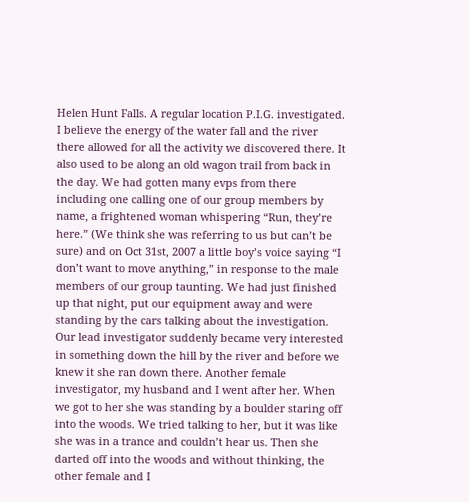Helen Hunt Falls. A regular location P.I.G. investigated. I believe the energy of the water fall and the river there allowed for all the activity we discovered there. It also used to be along an old wagon trail from back in the day. We had gotten many evps from there including one calling one of our group members by name, a frightened woman whispering “Run, they’re here.” (We think she was referring to us but can’t be sure) and on Oct 31st, 2007 a little boy’s voice saying “I don’t want to move anything,” in response to the male members of our group taunting. We had just finished up that night, put our equipment away and were standing by the cars talking about the investigation. Our lead investigator suddenly became very interested in something down the hill by the river and before we knew it she ran down there. Another female investigator, my husband and I went after her. When we got to her she was standing by a boulder staring off into the woods. We tried talking to her, but it was like she was in a trance and couldn’t hear us. Then she darted off into the woods and without thinking, the other female and I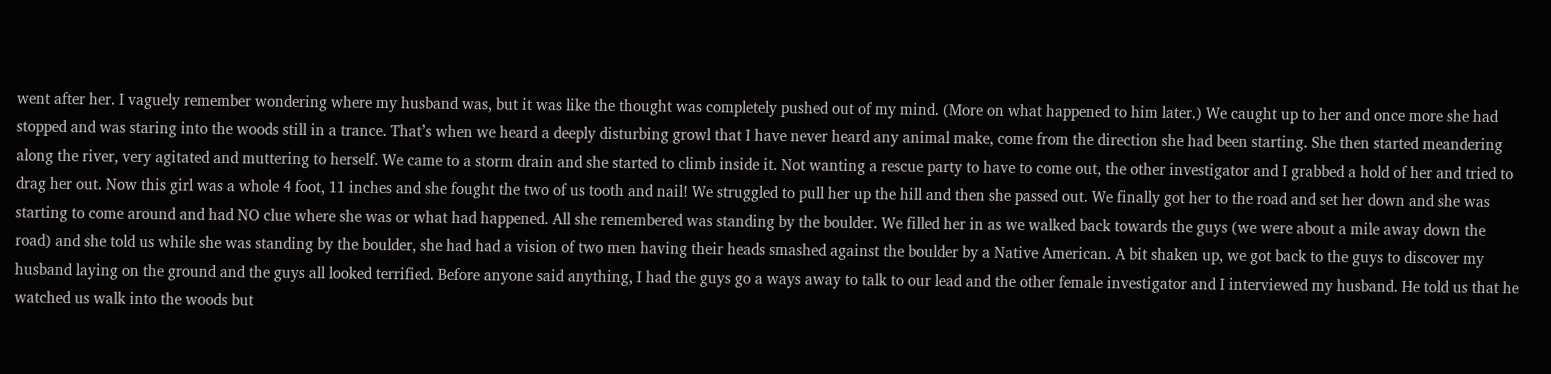went after her. I vaguely remember wondering where my husband was, but it was like the thought was completely pushed out of my mind. (More on what happened to him later.) We caught up to her and once more she had stopped and was staring into the woods still in a trance. That’s when we heard a deeply disturbing growl that I have never heard any animal make, come from the direction she had been starting. She then started meandering along the river, very agitated and muttering to herself. We came to a storm drain and she started to climb inside it. Not wanting a rescue party to have to come out, the other investigator and I grabbed a hold of her and tried to drag her out. Now this girl was a whole 4 foot, 11 inches and she fought the two of us tooth and nail! We struggled to pull her up the hill and then she passed out. We finally got her to the road and set her down and she was starting to come around and had NO clue where she was or what had happened. All she remembered was standing by the boulder. We filled her in as we walked back towards the guys (we were about a mile away down the road) and she told us while she was standing by the boulder, she had had a vision of two men having their heads smashed against the boulder by a Native American. A bit shaken up, we got back to the guys to discover my husband laying on the ground and the guys all looked terrified. Before anyone said anything, I had the guys go a ways away to talk to our lead and the other female investigator and I interviewed my husband. He told us that he watched us walk into the woods but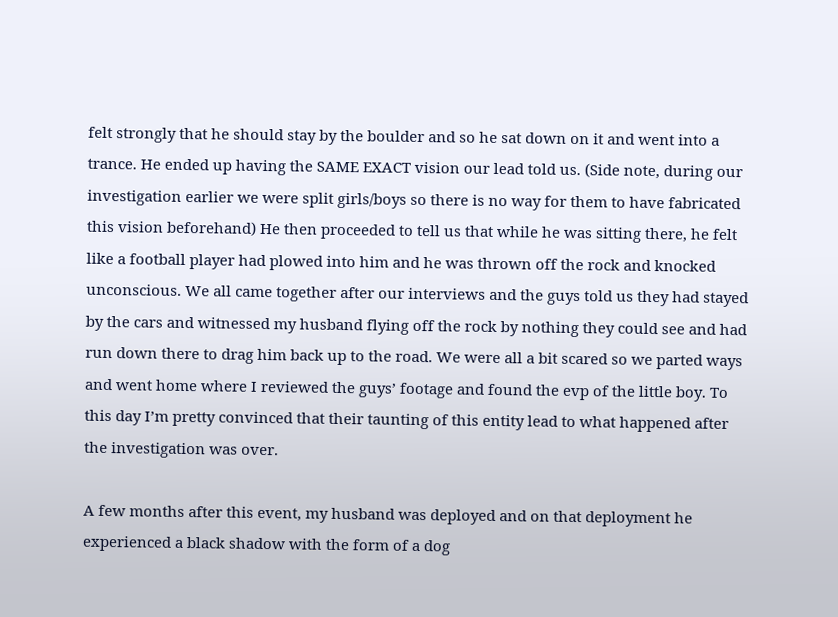felt strongly that he should stay by the boulder and so he sat down on it and went into a trance. He ended up having the SAME EXACT vision our lead told us. (Side note, during our investigation earlier we were split girls/boys so there is no way for them to have fabricated this vision beforehand) He then proceeded to tell us that while he was sitting there, he felt like a football player had plowed into him and he was thrown off the rock and knocked unconscious. We all came together after our interviews and the guys told us they had stayed by the cars and witnessed my husband flying off the rock by nothing they could see and had run down there to drag him back up to the road. We were all a bit scared so we parted ways and went home where I reviewed the guys’ footage and found the evp of the little boy. To this day I’m pretty convinced that their taunting of this entity lead to what happened after the investigation was over.

A few months after this event, my husband was deployed and on that deployment he experienced a black shadow with the form of a dog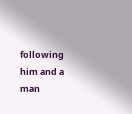following him and a man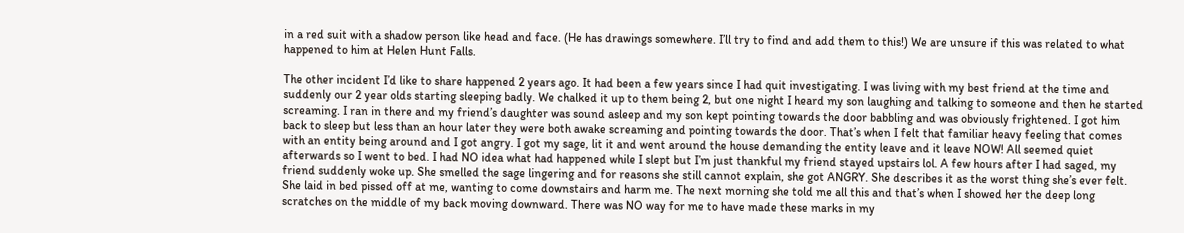in a red suit with a shadow person like head and face. (He has drawings somewhere. I’ll try to find and add them to this!) We are unsure if this was related to what happened to him at Helen Hunt Falls.

The other incident I’d like to share happened 2 years ago. It had been a few years since I had quit investigating. I was living with my best friend at the time and suddenly our 2 year olds starting sleeping badly. We chalked it up to them being 2, but one night I heard my son laughing and talking to someone and then he started screaming. I ran in there and my friend’s daughter was sound asleep and my son kept pointing towards the door babbling and was obviously frightened. I got him back to sleep but less than an hour later they were both awake screaming and pointing towards the door. That’s when I felt that familiar heavy feeling that comes with an entity being around and I got angry. I got my sage, lit it and went around the house demanding the entity leave and it leave NOW! All seemed quiet afterwards so I went to bed. I had NO idea what had happened while I slept but I’m just thankful my friend stayed upstairs lol. A few hours after I had saged, my friend suddenly woke up. She smelled the sage lingering and for reasons she still cannot explain, she got ANGRY. She describes it as the worst thing she’s ever felt. She laid in bed pissed off at me, wanting to come downstairs and harm me. The next morning she told me all this and that’s when I showed her the deep long scratches on the middle of my back moving downward. There was NO way for me to have made these marks in my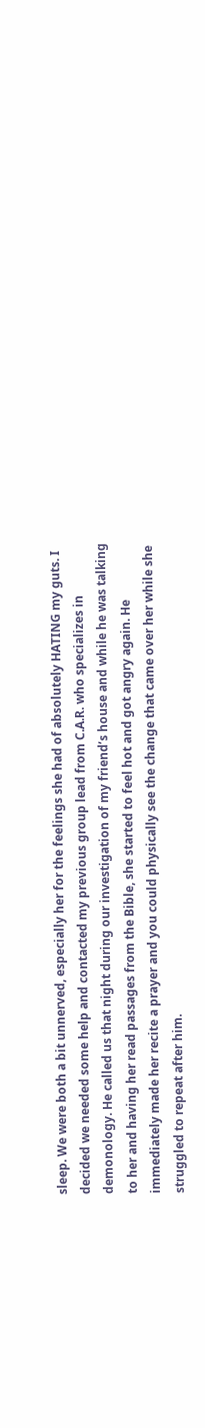sleep. We were both a bit unnerved, especially her for the feelings she had of absolutely HATING my guts. I decided we needed some help and contacted my previous group lead from C.A.R. who specializes in demonology. He called us that night during our investigation of my friend’s house and while he was talking to her and having her read passages from the Bible, she started to feel hot and got angry again. He immediately made her recite a prayer and you could physically see the change that came over her while she struggled to repeat after him.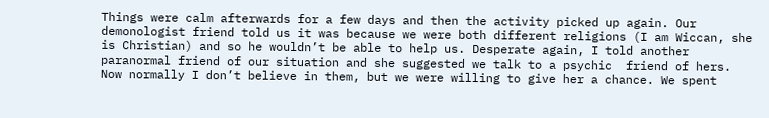Things were calm afterwards for a few days and then the activity picked up again. Our demonologist friend told us it was because we were both different religions (I am Wiccan, she is Christian) and so he wouldn’t be able to help us. Desperate again, I told another paranormal friend of our situation and she suggested we talk to a psychic  friend of hers. Now normally I don’t believe in them, but we were willing to give her a chance. We spent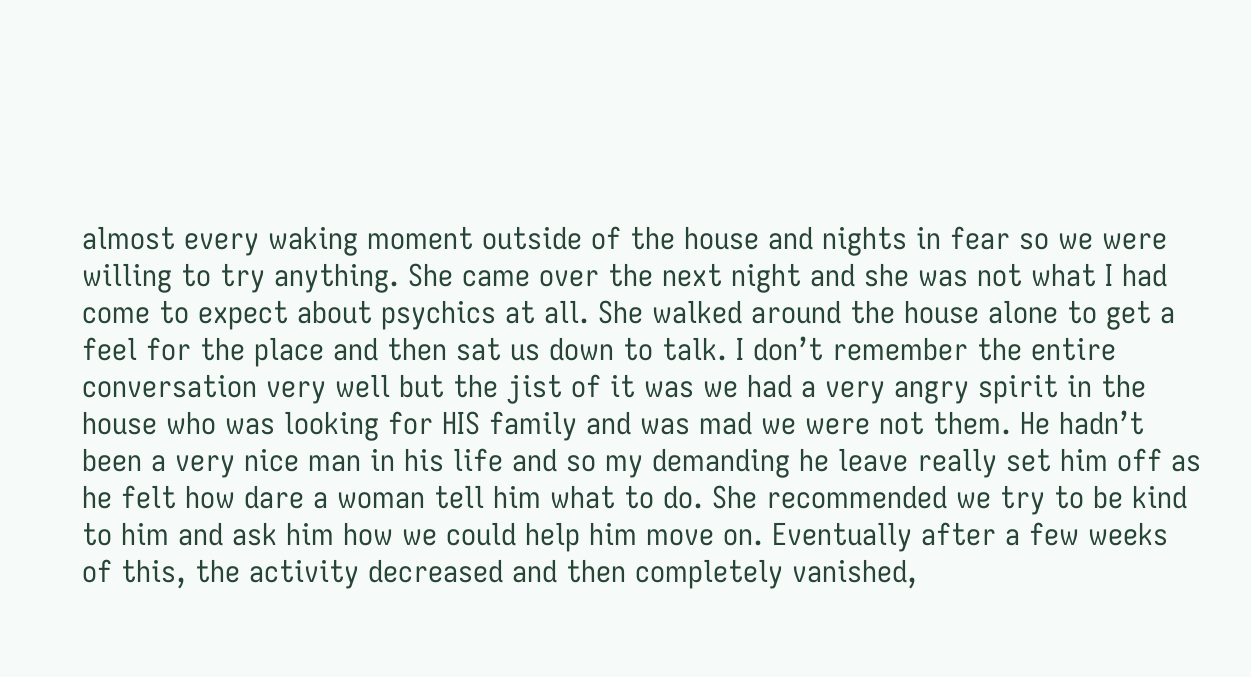almost every waking moment outside of the house and nights in fear so we were willing to try anything. She came over the next night and she was not what I had come to expect about psychics at all. She walked around the house alone to get a feel for the place and then sat us down to talk. I don’t remember the entire conversation very well but the jist of it was we had a very angry spirit in the house who was looking for HIS family and was mad we were not them. He hadn’t been a very nice man in his life and so my demanding he leave really set him off as he felt how dare a woman tell him what to do. She recommended we try to be kind to him and ask him how we could help him move on. Eventually after a few weeks of this, the activity decreased and then completely vanished,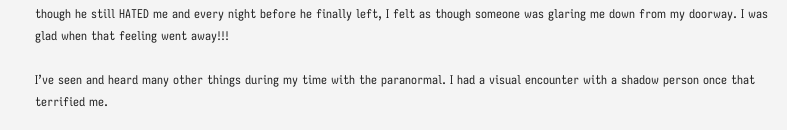though he still HATED me and every night before he finally left, I felt as though someone was glaring me down from my doorway. I was glad when that feeling went away!!!

I’ve seen and heard many other things during my time with the paranormal. I had a visual encounter with a shadow person once that terrified me.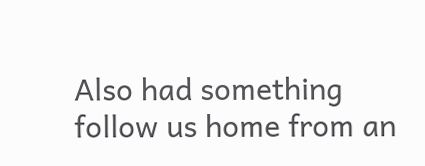Also had something follow us home from an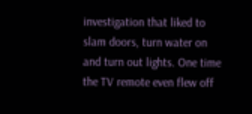investigation that liked to slam doors, turn water on and turn out lights. One time the TV remote even flew off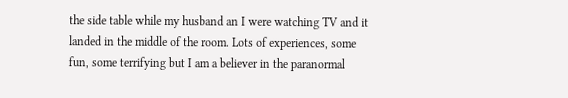the side table while my husband an I were watching TV and it landed in the middle of the room. Lots of experiences, some fun, some terrifying but I am a believer in the paranormal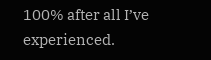100% after all I’ve experienced.